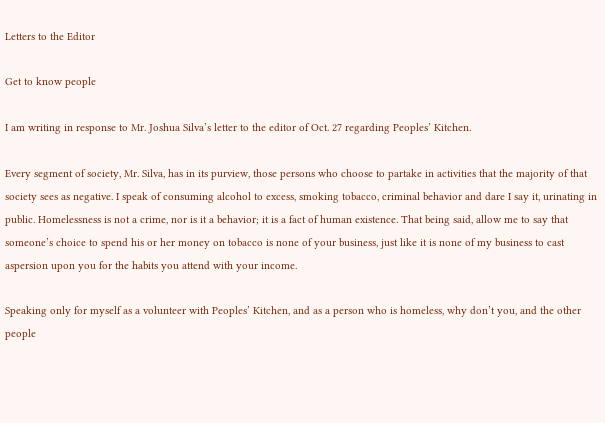Letters to the Editor

Get to know people

I am writing in response to Mr. Joshua Silva’s letter to the editor of Oct. 27 regarding Peoples’ Kitchen.

Every segment of society, Mr. Silva, has in its purview, those persons who choose to partake in activities that the majority of that society sees as negative. I speak of consuming alcohol to excess, smoking tobacco, criminal behavior and dare I say it, urinating in public. Homelessness is not a crime, nor is it a behavior; it is a fact of human existence. That being said, allow me to say that someone’s choice to spend his or her money on tobacco is none of your business, just like it is none of my business to cast aspersion upon you for the habits you attend with your income.

Speaking only for myself as a volunteer with Peoples’ Kitchen, and as a person who is homeless, why don’t you, and the other people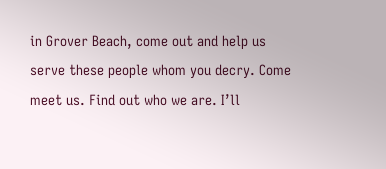in Grover Beach, come out and help us serve these people whom you decry. Come meet us. Find out who we are. I’ll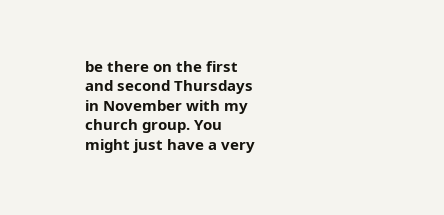be there on the first and second Thursdays in November with my church group. You might just have a very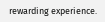rewarding experience.